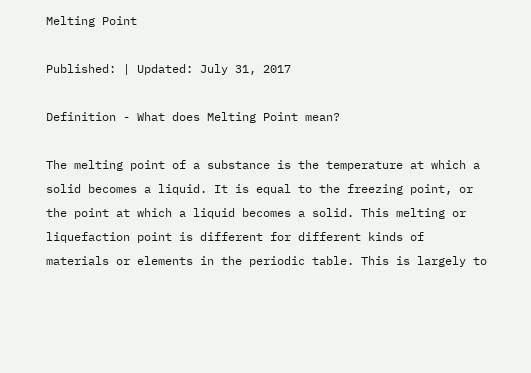Melting Point

Published: | Updated: July 31, 2017

Definition - What does Melting Point mean?

The melting point of a substance is the temperature at which a solid becomes a liquid. It is equal to the freezing point, or the point at which a liquid becomes a solid. This melting or liquefaction point is different for different kinds of materials or elements in the periodic table. This is largely to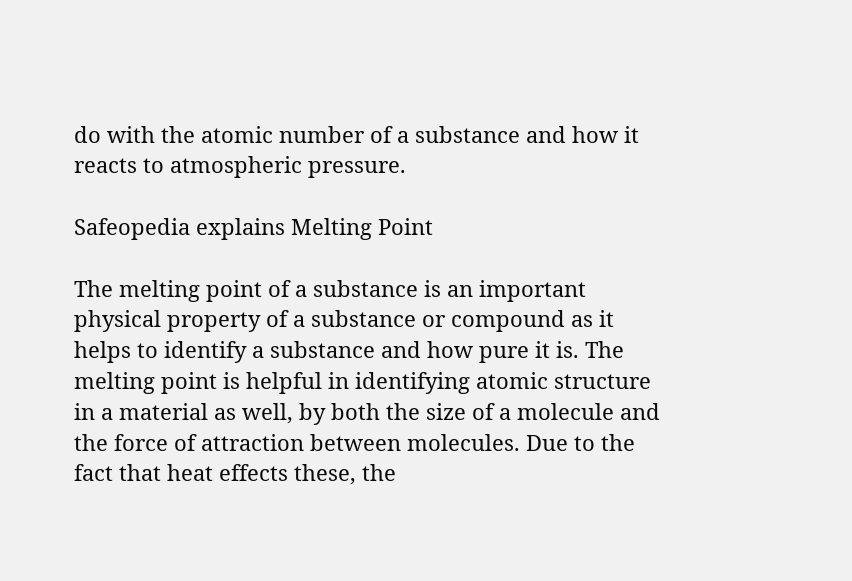do with the atomic number of a substance and how it reacts to atmospheric pressure.

Safeopedia explains Melting Point

The melting point of a substance is an important physical property of a substance or compound as it helps to identify a substance and how pure it is. The melting point is helpful in identifying atomic structure in a material as well, by both the size of a molecule and the force of attraction between molecules. Due to the fact that heat effects these, the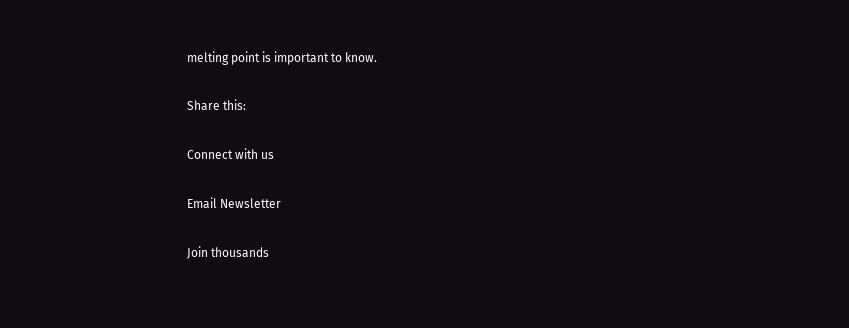melting point is important to know.

Share this:

Connect with us

Email Newsletter

Join thousands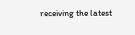receiving the latest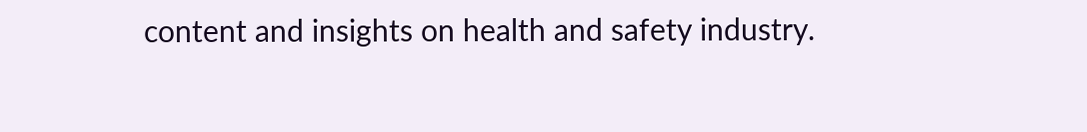content and insights on health and safety industry.